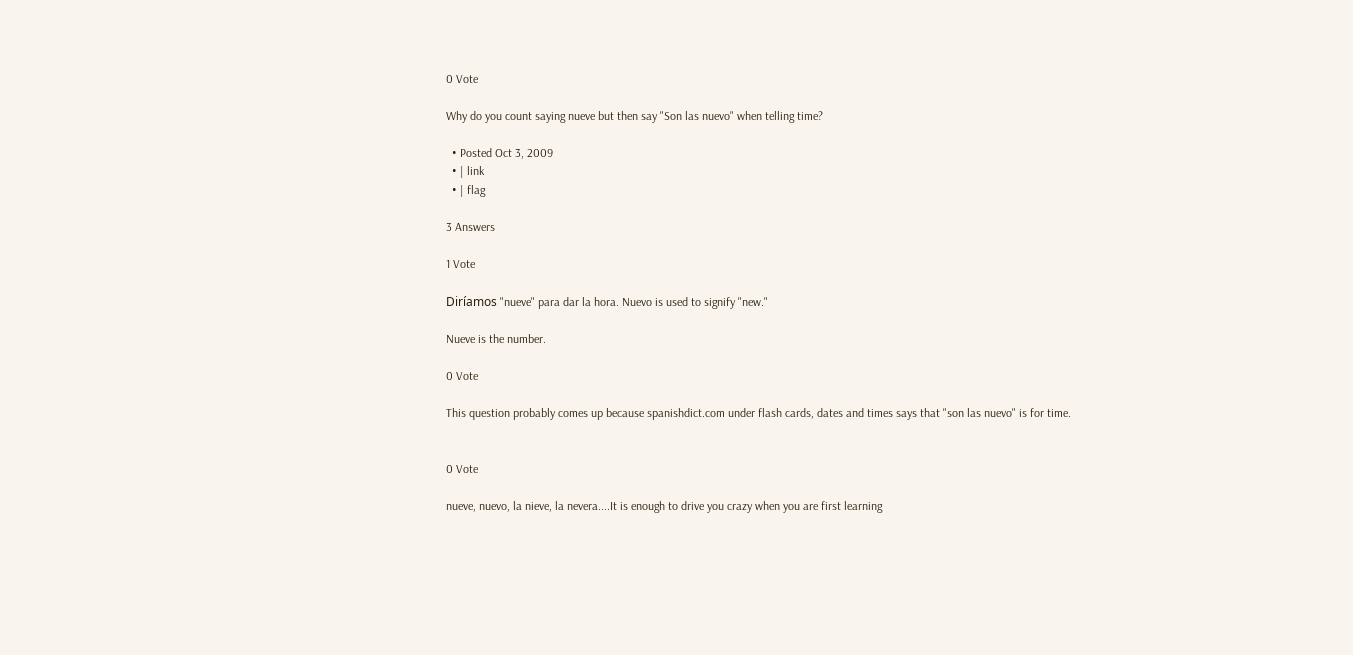0 Vote

Why do you count saying nueve but then say "Son las nuevo" when telling time?

  • Posted Oct 3, 2009
  • | link
  • | flag

3 Answers

1 Vote

Diríamos "nueve" para dar la hora. Nuevo is used to signify "new."

Nueve is the number.

0 Vote

This question probably comes up because spanishdict.com under flash cards, dates and times says that "son las nuevo" is for time.


0 Vote

nueve, nuevo, la nieve, la nevera....It is enough to drive you crazy when you are first learning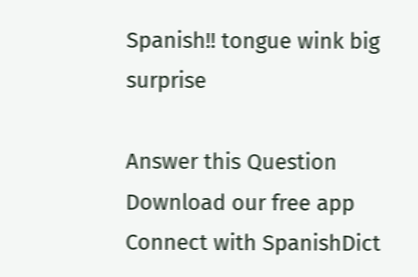Spanish!! tongue wink big surprise

Answer this Question
Download our free app
Connect with SpanishDict